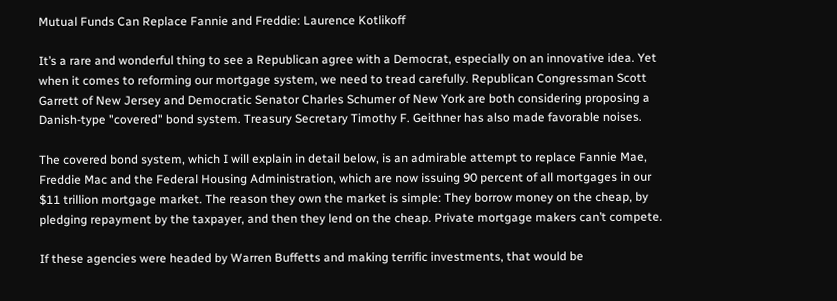Mutual Funds Can Replace Fannie and Freddie: Laurence Kotlikoff

It’s a rare and wonderful thing to see a Republican agree with a Democrat, especially on an innovative idea. Yet when it comes to reforming our mortgage system, we need to tread carefully. Republican Congressman Scott Garrett of New Jersey and Democratic Senator Charles Schumer of New York are both considering proposing a Danish-type "covered" bond system. Treasury Secretary Timothy F. Geithner has also made favorable noises.

The covered bond system, which I will explain in detail below, is an admirable attempt to replace Fannie Mae, Freddie Mac and the Federal Housing Administration, which are now issuing 90 percent of all mortgages in our $11 trillion mortgage market. The reason they own the market is simple: They borrow money on the cheap, by pledging repayment by the taxpayer, and then they lend on the cheap. Private mortgage makers can’t compete.

If these agencies were headed by Warren Buffetts and making terrific investments, that would be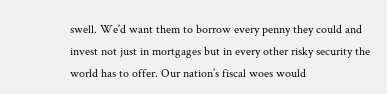swell. We’d want them to borrow every penny they could and invest not just in mortgages but in every other risky security the world has to offer. Our nation’s fiscal woes would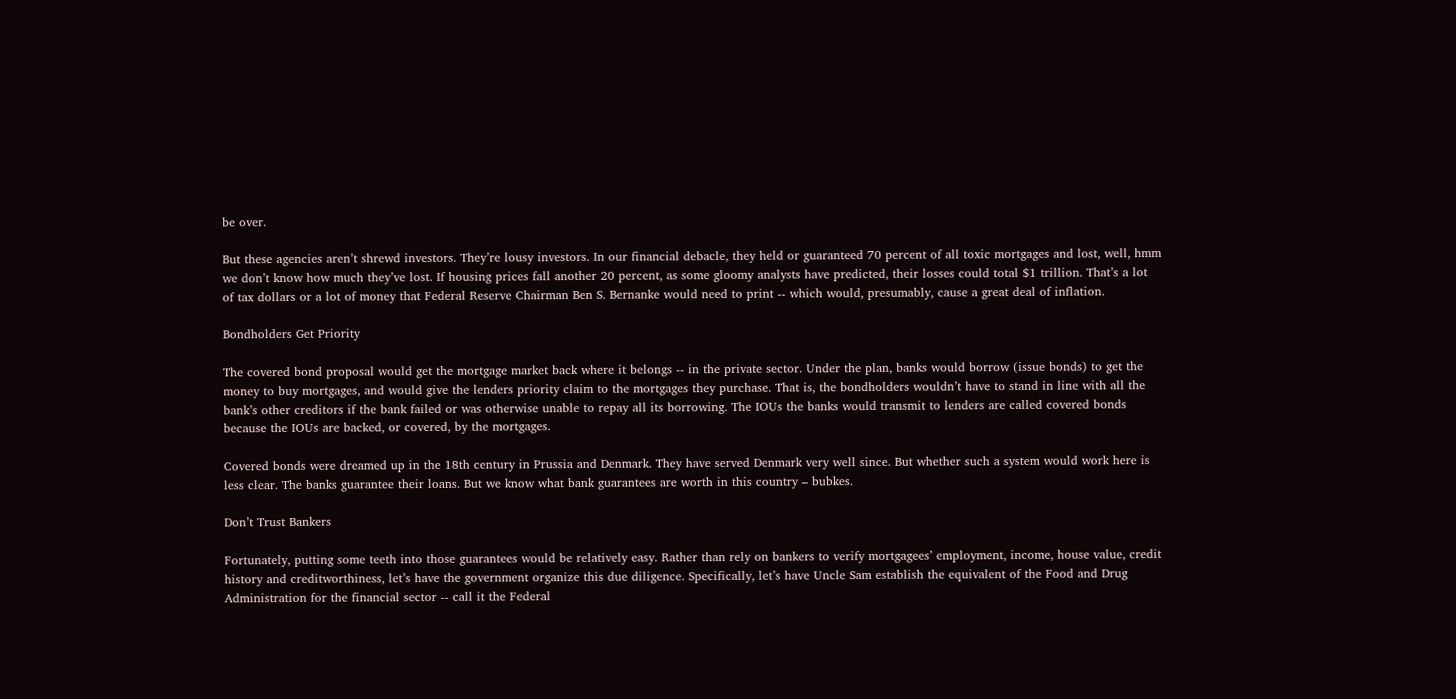be over.

But these agencies aren’t shrewd investors. They’re lousy investors. In our financial debacle, they held or guaranteed 70 percent of all toxic mortgages and lost, well, hmm we don’t know how much they’ve lost. If housing prices fall another 20 percent, as some gloomy analysts have predicted, their losses could total $1 trillion. That’s a lot of tax dollars or a lot of money that Federal Reserve Chairman Ben S. Bernanke would need to print -- which would, presumably, cause a great deal of inflation.

Bondholders Get Priority

The covered bond proposal would get the mortgage market back where it belongs -- in the private sector. Under the plan, banks would borrow (issue bonds) to get the money to buy mortgages, and would give the lenders priority claim to the mortgages they purchase. That is, the bondholders wouldn’t have to stand in line with all the bank’s other creditors if the bank failed or was otherwise unable to repay all its borrowing. The IOUs the banks would transmit to lenders are called covered bonds because the IOUs are backed, or covered, by the mortgages.

Covered bonds were dreamed up in the 18th century in Prussia and Denmark. They have served Denmark very well since. But whether such a system would work here is less clear. The banks guarantee their loans. But we know what bank guarantees are worth in this country – bubkes.

Don’t Trust Bankers

Fortunately, putting some teeth into those guarantees would be relatively easy. Rather than rely on bankers to verify mortgagees’ employment, income, house value, credit history and creditworthiness, let’s have the government organize this due diligence. Specifically, let’s have Uncle Sam establish the equivalent of the Food and Drug Administration for the financial sector -- call it the Federal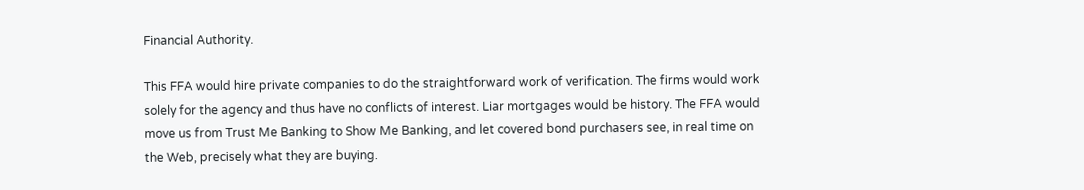Financial Authority.

This FFA would hire private companies to do the straightforward work of verification. The firms would work solely for the agency and thus have no conflicts of interest. Liar mortgages would be history. The FFA would move us from Trust Me Banking to Show Me Banking, and let covered bond purchasers see, in real time on the Web, precisely what they are buying.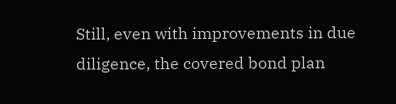Still, even with improvements in due diligence, the covered bond plan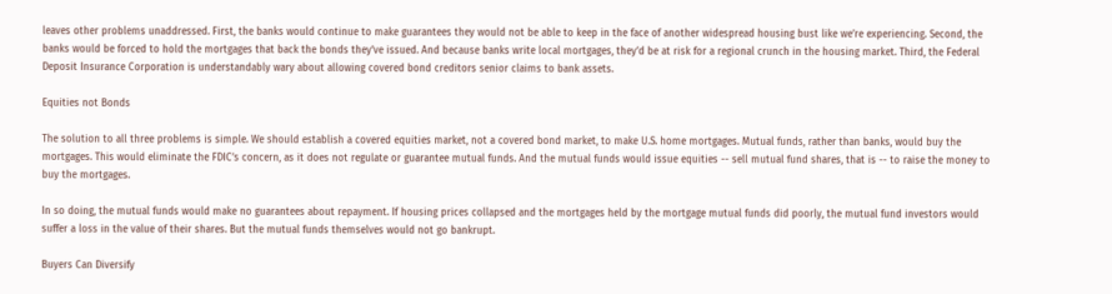leaves other problems unaddressed. First, the banks would continue to make guarantees they would not be able to keep in the face of another widespread housing bust like we’re experiencing. Second, the banks would be forced to hold the mortgages that back the bonds they’ve issued. And because banks write local mortgages, they’d be at risk for a regional crunch in the housing market. Third, the Federal Deposit Insurance Corporation is understandably wary about allowing covered bond creditors senior claims to bank assets.

Equities not Bonds

The solution to all three problems is simple. We should establish a covered equities market, not a covered bond market, to make U.S. home mortgages. Mutual funds, rather than banks, would buy the mortgages. This would eliminate the FDIC’s concern, as it does not regulate or guarantee mutual funds. And the mutual funds would issue equities -- sell mutual fund shares, that is -- to raise the money to buy the mortgages.

In so doing, the mutual funds would make no guarantees about repayment. If housing prices collapsed and the mortgages held by the mortgage mutual funds did poorly, the mutual fund investors would suffer a loss in the value of their shares. But the mutual funds themselves would not go bankrupt.

Buyers Can Diversify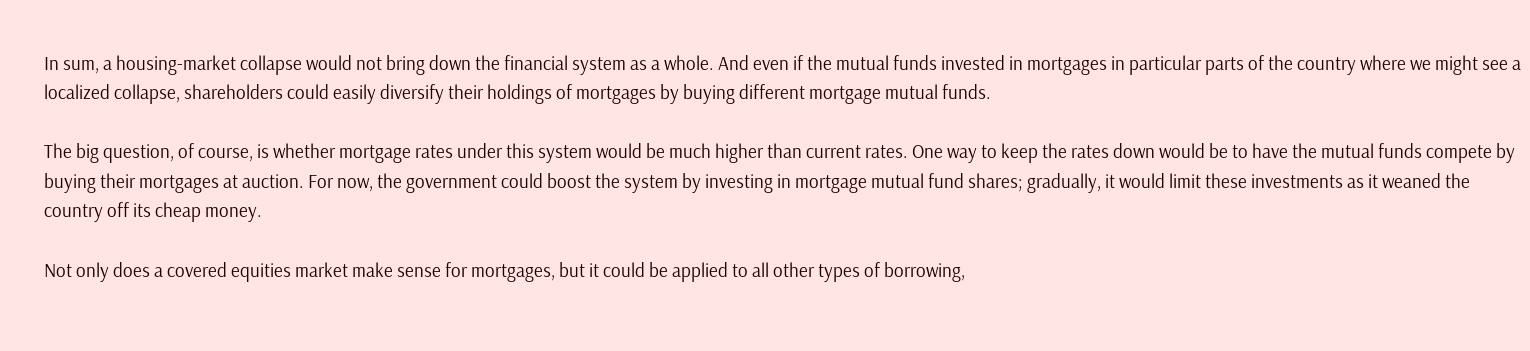In sum, a housing-market collapse would not bring down the financial system as a whole. And even if the mutual funds invested in mortgages in particular parts of the country where we might see a localized collapse, shareholders could easily diversify their holdings of mortgages by buying different mortgage mutual funds.

The big question, of course, is whether mortgage rates under this system would be much higher than current rates. One way to keep the rates down would be to have the mutual funds compete by buying their mortgages at auction. For now, the government could boost the system by investing in mortgage mutual fund shares; gradually, it would limit these investments as it weaned the country off its cheap money.

Not only does a covered equities market make sense for mortgages, but it could be applied to all other types of borrowing,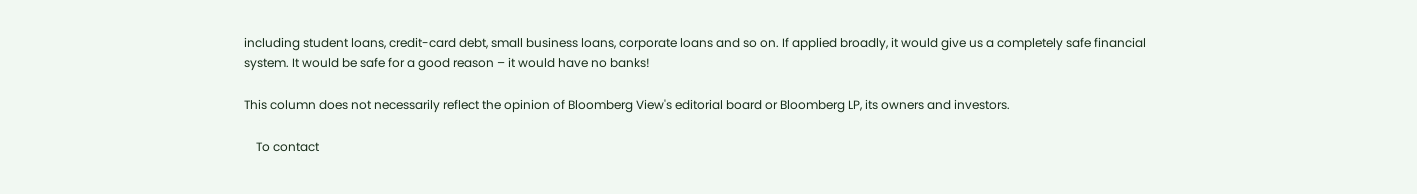including student loans, credit-card debt, small business loans, corporate loans and so on. If applied broadly, it would give us a completely safe financial system. It would be safe for a good reason – it would have no banks!

This column does not necessarily reflect the opinion of Bloomberg View's editorial board or Bloomberg LP, its owners and investors.

    To contact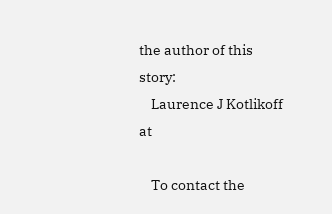the author of this story:
    Laurence J Kotlikoff at

    To contact the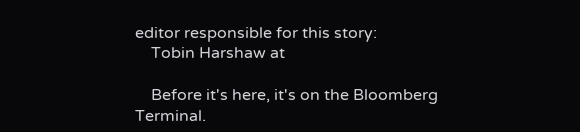editor responsible for this story:
    Tobin Harshaw at

    Before it's here, it's on the Bloomberg Terminal.